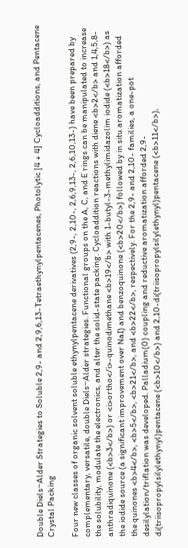Double Diels−Alder Strategies to Soluble 2,9- and 2,9,6,13-Tetraethynylpentacenes, Photolytic [4 + 4] Cycloadditions, and Pentacene Crystal Packing

Four new classes of organic solvent soluble ethynylpentacene derivatives (2,9-, 2,10-, 2,6,9,13-, 2,6,10,13-) have been prepared by complementary, versatile, double Diels−Alder strategies. Functional groups on the A, C, and E rings can be manipulated to increase the solubility, modulate the electronics, and alter the solid-state packing. Cycloaddition reactions with diene <b>2</b> and 1,4,5,8-anthradiquinone (<b>3</b>) or <i>ortho</i>-quinodimethane <b>19</b> with 1-butyl-3-methylimidazolim iodide (<b>18</b>) as the iodide source (a significant improvement over NaI) and benzoquinone (<b>20</b>) followed by in situ aromatization afforded the quinones <b>4</b>, <b>5</b>, <b>21</b>, and <b>22</b>, respectively. For the 2,9- and 2,10- families, a one-pot desilylation/triflation was developed. Palladium(0) coupling and reductive aromatization afforded 2,9-di(triisopropylsilylethynyl)pentacene (<b>10</b>) and 2,10-di(triisopropylsilylethynyl)pentacene (<b>11</b>),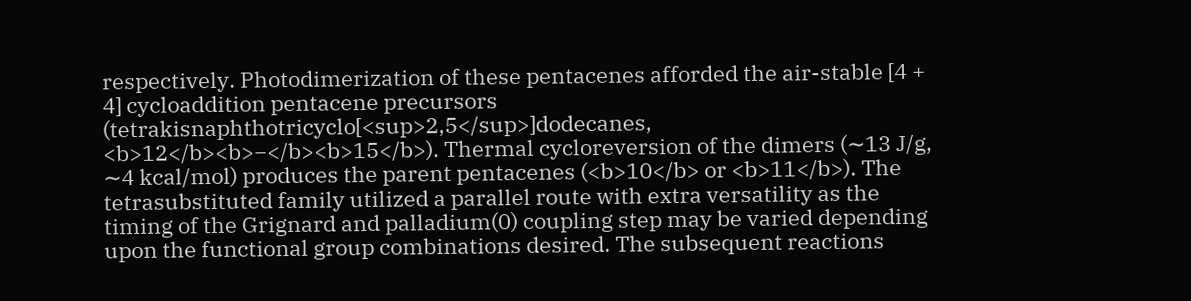respectively. Photodimerization of these pentacenes afforded the air-stable [4 + 4] cycloaddition pentacene precursors (tetrakisnaphthotricyclo[<sup>2,5</sup>]dodecanes, <b>12</b><b>−</b><b>15</b>). Thermal cycloreversion of the dimers (∼13 J/g, ∼4 kcal/mol) produces the parent pentacenes (<b>10</b> or <b>11</b>). The tetrasubstituted family utilized a parallel route with extra versatility as the timing of the Grignard and palladium(0) coupling step may be varied depending upon the functional group combinations desired. The subsequent reactions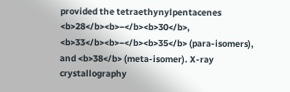provided the tetraethynylpentacenes <b>28</b><b>−</b><b>30</b>, <b>33</b><b>−</b><b>35</b> (para-isomers), and <b>38</b> (meta-isomer). X-ray crystallography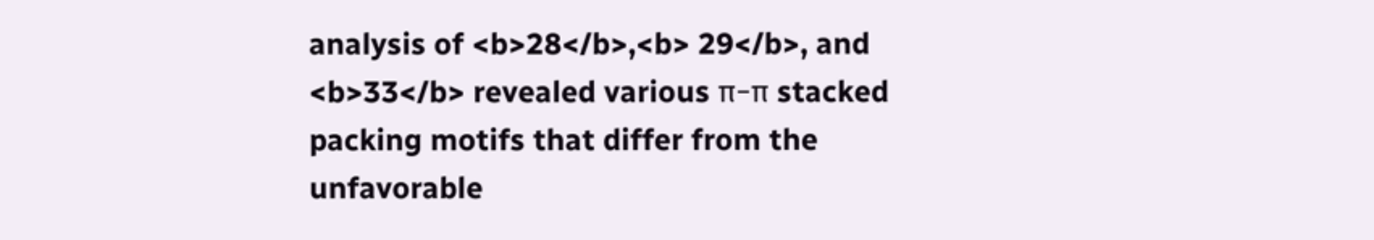analysis of <b>28</b>,<b> 29</b>, and <b>33</b> revealed various π−π stacked packing motifs that differ from the unfavorable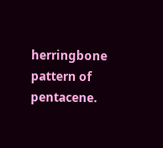herringbone pattern of pentacene.